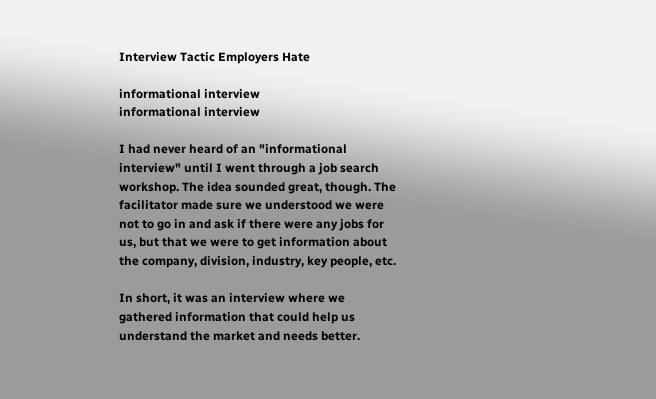Interview Tactic Employers Hate

informational interview
informational interview

I had never heard of an "informational interview" until I went through a job search workshop. The idea sounded great, though. The facilitator made sure we understood we were not to go in and ask if there were any jobs for us, but that we were to get information about the company, division, industry, key people, etc.

In short, it was an interview where we gathered information that could help us understand the market and needs better.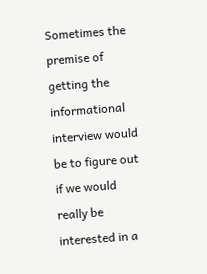Sometimes the premise of getting the informational interview would be to figure out if we would really be interested in a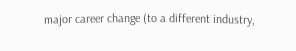major career change (to a different industry,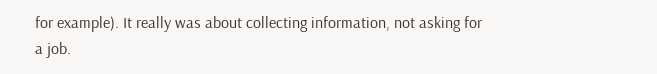for example). It really was about collecting information, not asking for a job.